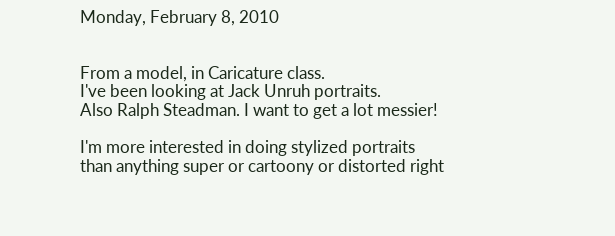Monday, February 8, 2010


From a model, in Caricature class.
I've been looking at Jack Unruh portraits.
Also Ralph Steadman. I want to get a lot messier!

I'm more interested in doing stylized portraits
than anything super or cartoony or distorted right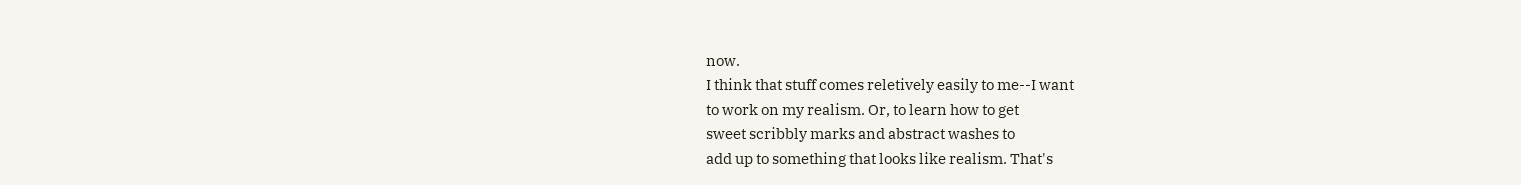now.
I think that stuff comes reletively easily to me--I want
to work on my realism. Or, to learn how to get
sweet scribbly marks and abstract washes to
add up to something that looks like realism. That's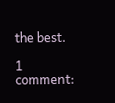the best.

1 comment: